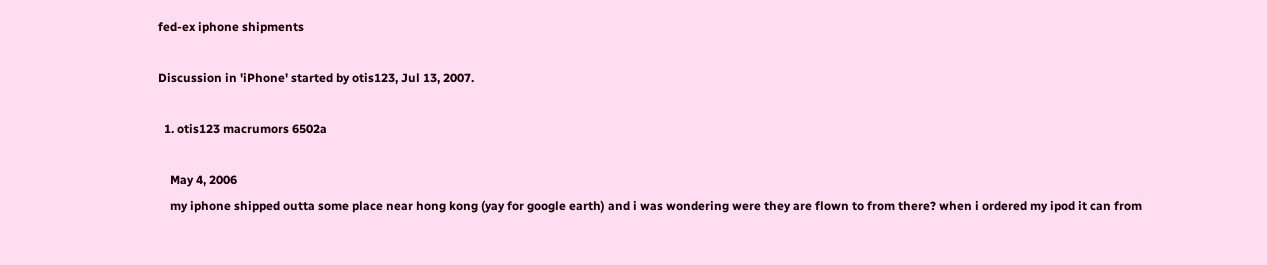fed-ex iphone shipments

Discussion in 'iPhone' started by otis123, Jul 13, 2007.

  1. otis123 macrumors 6502a

    May 4, 2006
    my iphone shipped outta some place near hong kong (yay for google earth) and i was wondering were they are flown to from there? when i ordered my ipod it can from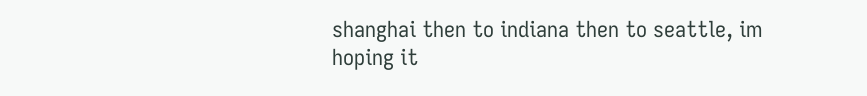shanghai then to indiana then to seattle, im hoping it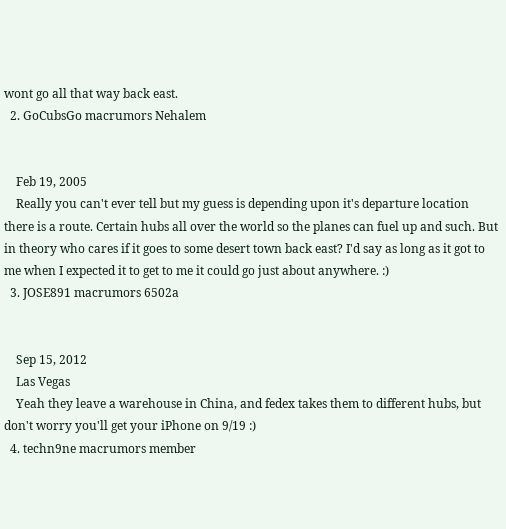wont go all that way back east.
  2. GoCubsGo macrumors Nehalem


    Feb 19, 2005
    Really you can't ever tell but my guess is depending upon it's departure location there is a route. Certain hubs all over the world so the planes can fuel up and such. But in theory who cares if it goes to some desert town back east? I'd say as long as it got to me when I expected it to get to me it could go just about anywhere. :)
  3. JOSE891 macrumors 6502a


    Sep 15, 2012
    Las Vegas
    Yeah they leave a warehouse in China, and fedex takes them to different hubs, but don't worry you'll get your iPhone on 9/19 :)
  4. techn9ne macrumors member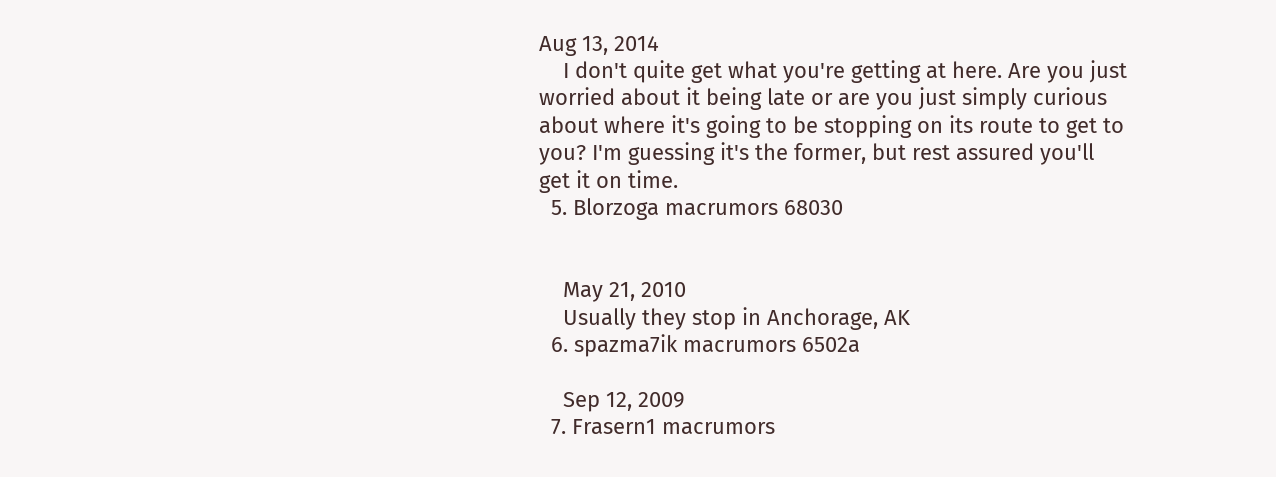Aug 13, 2014
    I don't quite get what you're getting at here. Are you just worried about it being late or are you just simply curious about where it's going to be stopping on its route to get to you? I'm guessing it's the former, but rest assured you'll get it on time.
  5. Blorzoga macrumors 68030


    May 21, 2010
    Usually they stop in Anchorage, AK
  6. spazma7ik macrumors 6502a

    Sep 12, 2009
  7. Frasern1 macrumors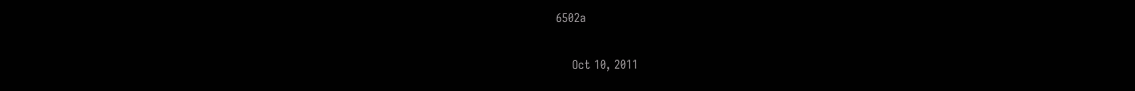6502a

    Oct 10, 2011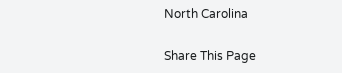North Carolina

Share This Page